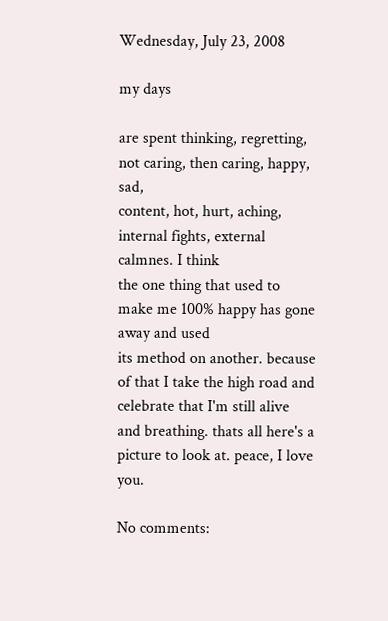Wednesday, July 23, 2008

my days

are spent thinking, regretting, not caring, then caring, happy, sad,
content, hot, hurt, aching, internal fights, external calmnes. I think
the one thing that used to make me 100% happy has gone away and used
its method on another. because of that I take the high road and
celebrate that I'm still alive and breathing. thats all here's a
picture to look at. peace, I love you.

No comments: